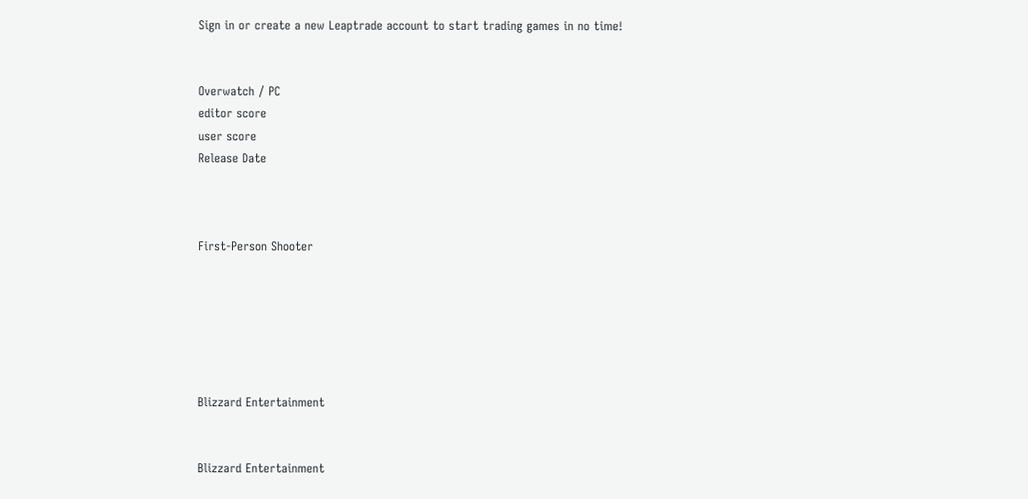Sign in or create a new Leaptrade account to start trading games in no time!


Overwatch / PC
editor score
user score
Release Date



First-Person Shooter






Blizzard Entertainment


Blizzard Entertainment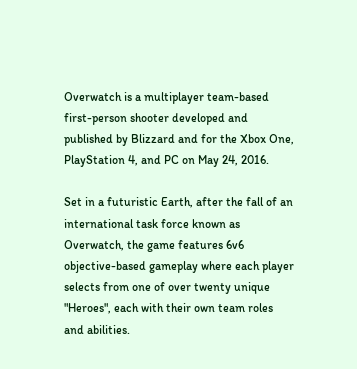Overwatch is a multiplayer team-based first-person shooter developed and published by Blizzard and for the Xbox One, PlayStation 4, and PC on May 24, 2016.

Set in a futuristic Earth, after the fall of an international task force known as Overwatch, the game features 6v6 objective-based gameplay where each player selects from one of over twenty unique "Heroes", each with their own team roles and abilities.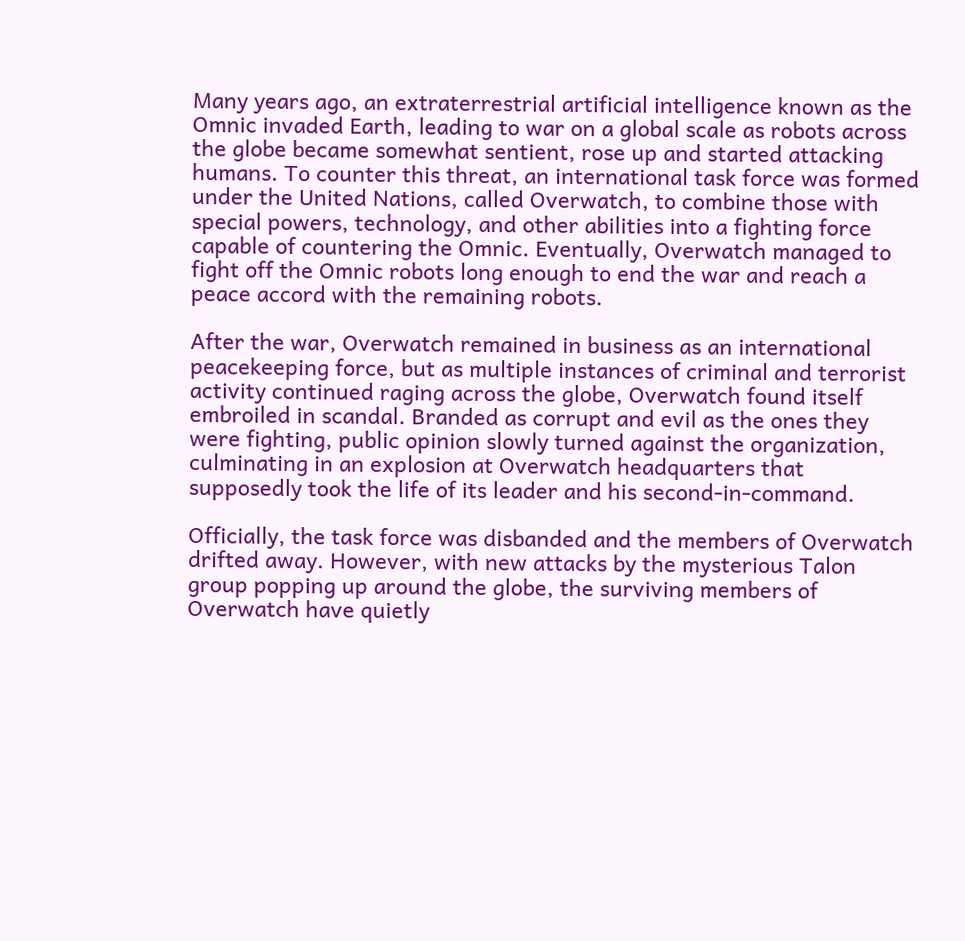Many years ago, an extraterrestrial artificial intelligence known as the Omnic invaded Earth, leading to war on a global scale as robots across the globe became somewhat sentient, rose up and started attacking humans. To counter this threat, an international task force was formed under the United Nations, called Overwatch, to combine those with special powers, technology, and other abilities into a fighting force capable of countering the Omnic. Eventually, Overwatch managed to fight off the Omnic robots long enough to end the war and reach a peace accord with the remaining robots.

After the war, Overwatch remained in business as an international peacekeeping force, but as multiple instances of criminal and terrorist activity continued raging across the globe, Overwatch found itself embroiled in scandal. Branded as corrupt and evil as the ones they were fighting, public opinion slowly turned against the organization, culminating in an explosion at Overwatch headquarters that supposedly took the life of its leader and his second-in-command.

Officially, the task force was disbanded and the members of Overwatch drifted away. However, with new attacks by the mysterious Talon group popping up around the globe, the surviving members of Overwatch have quietly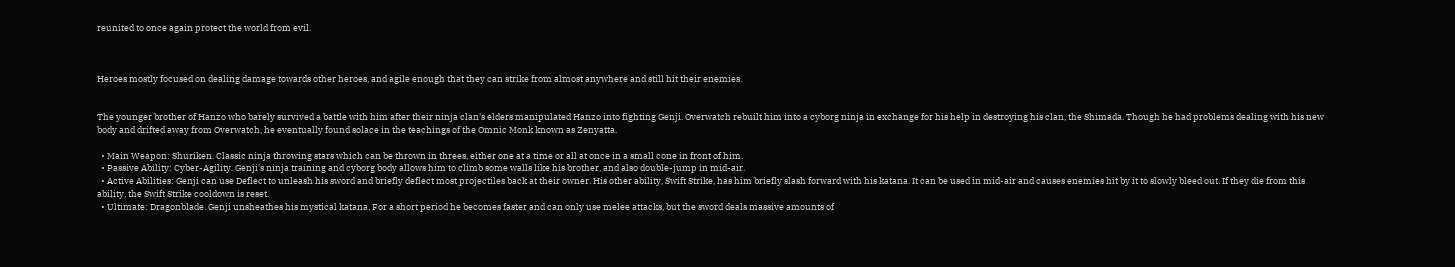reunited to once again protect the world from evil.



Heroes mostly focused on dealing damage towards other heroes, and agile enough that they can strike from almost anywhere and still hit their enemies.


The younger brother of Hanzo who barely survived a battle with him after their ninja clan's elders manipulated Hanzo into fighting Genji. Overwatch rebuilt him into a cyborg ninja in exchange for his help in destroying his clan, the Shimada. Though he had problems dealing with his new body and drifted away from Overwatch, he eventually found solace in the teachings of the Omnic Monk known as Zenyatta.

  • Main Weapon: Shuriken. Classic ninja throwing stars which can be thrown in threes, either one at a time or all at once in a small cone in front of him.
  • Passive Ability: Cyber-Agility. Genji's ninja training and cyborg body allows him to climb some walls like his brother, and also double-jump in mid-air.
  • Active Abilities: Genji can use Deflect to unleash his sword and briefly deflect most projectiles back at their owner. His other ability, Swift Strike, has him briefly slash forward with his katana. It can be used in mid-air and causes enemies hit by it to slowly bleed out. If they die from this ability, the Swift Strike cooldown is reset.
  • Ultimate: Dragonblade. Genji unsheathes his mystical katana. For a short period he becomes faster and can only use melee attacks, but the sword deals massive amounts of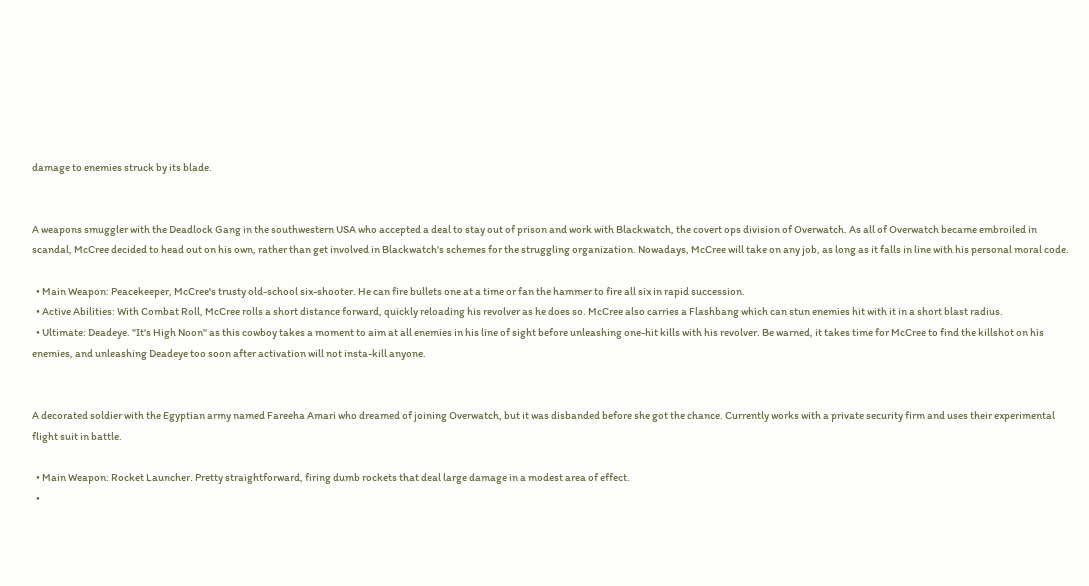damage to enemies struck by its blade.


A weapons smuggler with the Deadlock Gang in the southwestern USA who accepted a deal to stay out of prison and work with Blackwatch, the covert ops division of Overwatch. As all of Overwatch became embroiled in scandal, McCree decided to head out on his own, rather than get involved in Blackwatch's schemes for the struggling organization. Nowadays, McCree will take on any job, as long as it falls in line with his personal moral code.

  • Main Weapon: Peacekeeper, McCree's trusty old-school six-shooter. He can fire bullets one at a time or fan the hammer to fire all six in rapid succession.
  • Active Abilities: With Combat Roll, McCree rolls a short distance forward, quickly reloading his revolver as he does so. McCree also carries a Flashbang which can stun enemies hit with it in a short blast radius.
  • Ultimate: Deadeye. "It's High Noon" as this cowboy takes a moment to aim at all enemies in his line of sight before unleashing one-hit kills with his revolver. Be warned, it takes time for McCree to find the killshot on his enemies, and unleashing Deadeye too soon after activation will not insta-kill anyone.


A decorated soldier with the Egyptian army named Fareeha Amari who dreamed of joining Overwatch, but it was disbanded before she got the chance. Currently works with a private security firm and uses their experimental flight suit in battle.

  • Main Weapon: Rocket Launcher. Pretty straightforward, firing dumb rockets that deal large damage in a modest area of effect.
  •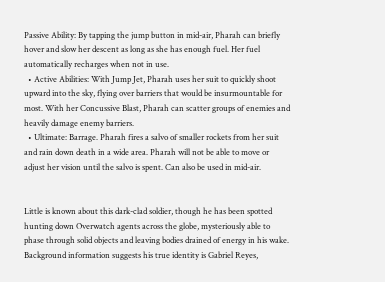Passive Ability: By tapping the jump button in mid-air, Pharah can briefly hover and slow her descent as long as she has enough fuel. Her fuel automatically recharges when not in use.
  • Active Abilities: With Jump Jet, Pharah uses her suit to quickly shoot upward into the sky, flying over barriers that would be insurmountable for most. With her Concussive Blast, Pharah can scatter groups of enemies and heavily damage enemy barriers.
  • Ultimate: Barrage. Pharah fires a salvo of smaller rockets from her suit and rain down death in a wide area. Pharah will not be able to move or adjust her vision until the salvo is spent. Can also be used in mid-air.


Little is known about this dark-clad soldier, though he has been spotted hunting down Overwatch agents across the globe, mysteriously able to phase through solid objects and leaving bodies drained of energy in his wake. Background information suggests his true identity is Gabriel Reyes,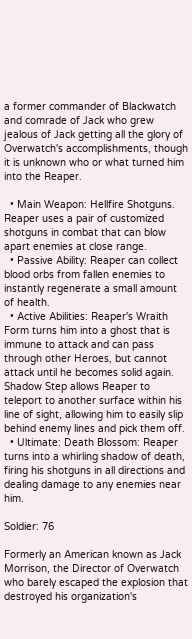a former commander of Blackwatch and comrade of Jack who grew jealous of Jack getting all the glory of Overwatch's accomplishments, though it is unknown who or what turned him into the Reaper.

  • Main Weapon: Hellfire Shotguns. Reaper uses a pair of customized shotguns in combat that can blow apart enemies at close range.
  • Passive Ability: Reaper can collect blood orbs from fallen enemies to instantly regenerate a small amount of health.
  • Active Abilities: Reaper's Wraith Form turns him into a ghost that is immune to attack and can pass through other Heroes, but cannot attack until he becomes solid again. Shadow Step allows Reaper to teleport to another surface within his line of sight, allowing him to easily slip behind enemy lines and pick them off.
  • Ultimate: Death Blossom: Reaper turns into a whirling shadow of death, firing his shotguns in all directions and dealing damage to any enemies near him.

Soldier: 76

Formerly an American known as Jack Morrison, the Director of Overwatch who barely escaped the explosion that destroyed his organization's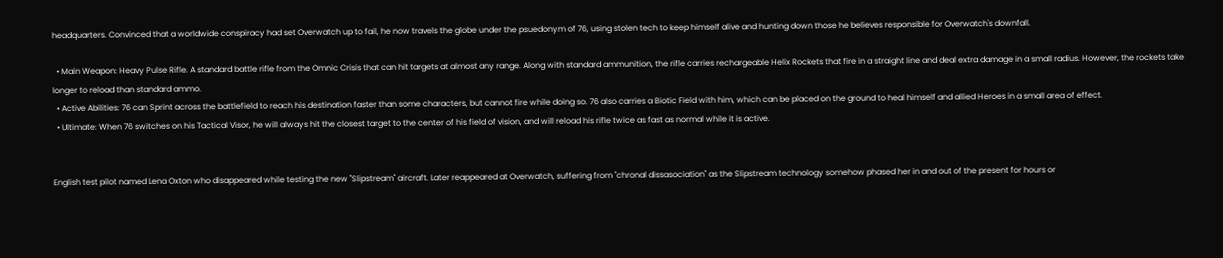headquarters. Convinced that a worldwide conspiracy had set Overwatch up to fail, he now travels the globe under the psuedonym of 76, using stolen tech to keep himself alive and hunting down those he believes responsible for Overwatch's downfall.

  • Main Weapon: Heavy Pulse Rifle. A standard battle rifle from the Omnic Crisis that can hit targets at almost any range. Along with standard ammunition, the rifle carries rechargeable Helix Rockets that fire in a straight line and deal extra damage in a small radius. However, the rockets take longer to reload than standard ammo.
  • Active Abilities: 76 can Sprint across the battlefield to reach his destination faster than some characters, but cannot fire while doing so. 76 also carries a Biotic Field with him, which can be placed on the ground to heal himself and allied Heroes in a small area of effect.
  • Ultimate: When 76 switches on his Tactical Visor, he will always hit the closest target to the center of his field of vision, and will reload his rifle twice as fast as normal while it is active.


English test pilot named Lena Oxton who disappeared while testing the new "Slipstream" aircraft. Later reappeared at Overwatch, suffering from "chronal dissasociation" as the Slipstream technology somehow phased her in and out of the present for hours or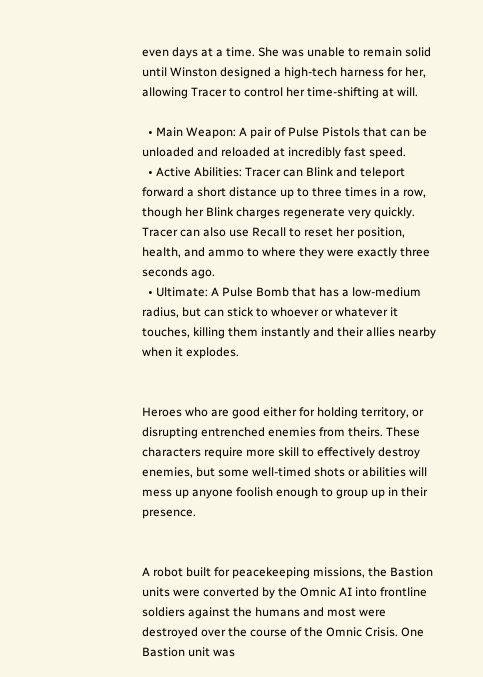even days at a time. She was unable to remain solid until Winston designed a high-tech harness for her, allowing Tracer to control her time-shifting at will.

  • Main Weapon: A pair of Pulse Pistols that can be unloaded and reloaded at incredibly fast speed.
  • Active Abilities: Tracer can Blink and teleport forward a short distance up to three times in a row, though her Blink charges regenerate very quickly. Tracer can also use Recall to reset her position, health, and ammo to where they were exactly three seconds ago.
  • Ultimate: A Pulse Bomb that has a low-medium radius, but can stick to whoever or whatever it touches, killing them instantly and their allies nearby when it explodes.


Heroes who are good either for holding territory, or disrupting entrenched enemies from theirs. These characters require more skill to effectively destroy enemies, but some well-timed shots or abilities will mess up anyone foolish enough to group up in their presence.


A robot built for peacekeeping missions, the Bastion units were converted by the Omnic AI into frontline soldiers against the humans and most were destroyed over the course of the Omnic Crisis. One Bastion unit was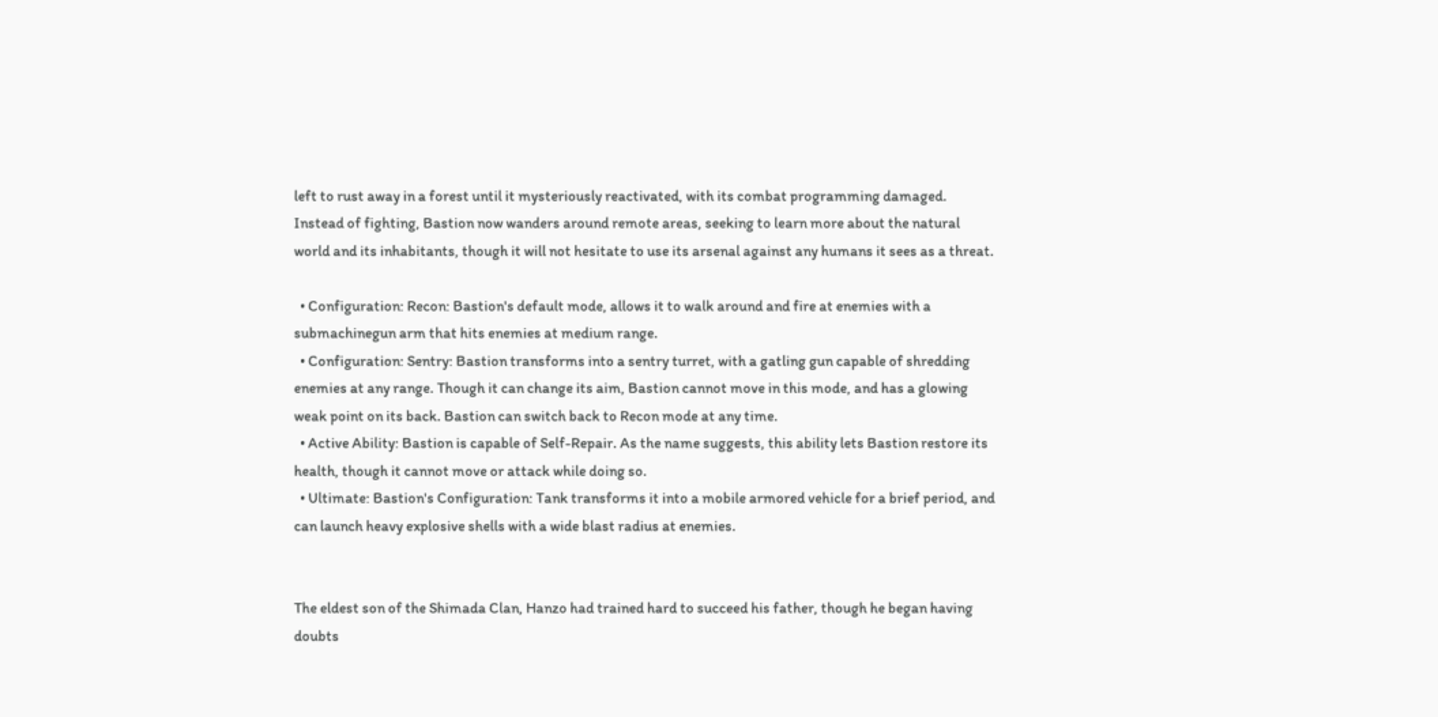left to rust away in a forest until it mysteriously reactivated, with its combat programming damaged. Instead of fighting, Bastion now wanders around remote areas, seeking to learn more about the natural world and its inhabitants, though it will not hesitate to use its arsenal against any humans it sees as a threat.

  • Configuration: Recon: Bastion's default mode, allows it to walk around and fire at enemies with a submachinegun arm that hits enemies at medium range.
  • Configuration: Sentry: Bastion transforms into a sentry turret, with a gatling gun capable of shredding enemies at any range. Though it can change its aim, Bastion cannot move in this mode, and has a glowing weak point on its back. Bastion can switch back to Recon mode at any time.
  • Active Ability: Bastion is capable of Self-Repair. As the name suggests, this ability lets Bastion restore its health, though it cannot move or attack while doing so.
  • Ultimate: Bastion's Configuration: Tank transforms it into a mobile armored vehicle for a brief period, and can launch heavy explosive shells with a wide blast radius at enemies.


The eldest son of the Shimada Clan, Hanzo had trained hard to succeed his father, though he began having doubts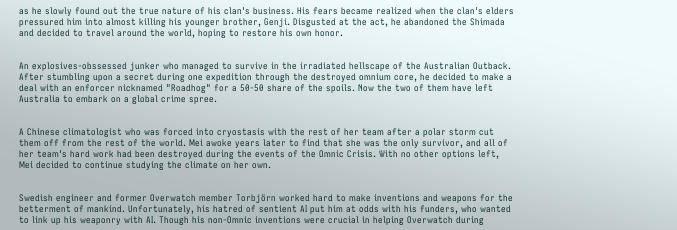as he slowly found out the true nature of his clan's business. His fears became realized when the clan's elders pressured him into almost killing his younger brother, Genji. Disgusted at the act, he abandoned the Shimada and decided to travel around the world, hoping to restore his own honor.


An explosives-obssessed junker who managed to survive in the irradiated hellscape of the Australian Outback. After stumbling upon a secret during one expedition through the destroyed omnium core, he decided to make a deal with an enforcer nicknamed "Roadhog" for a 50-50 share of the spoils. Now the two of them have left Australia to embark on a global crime spree.


A Chinese climatologist who was forced into cryostasis with the rest of her team after a polar storm cut them off from the rest of the world. Mei awoke years later to find that she was the only survivor, and all of her team's hard work had been destroyed during the events of the Omnic Crisis. With no other options left, Mei decided to continue studying the climate on her own.


Swedish engineer and former Overwatch member Torbjörn worked hard to make inventions and weapons for the betterment of mankind. Unfortunately, his hatred of sentient AI put him at odds with his funders, who wanted to link up his weaponry with AI. Though his non-Omnic inventions were crucial in helping Overwatch during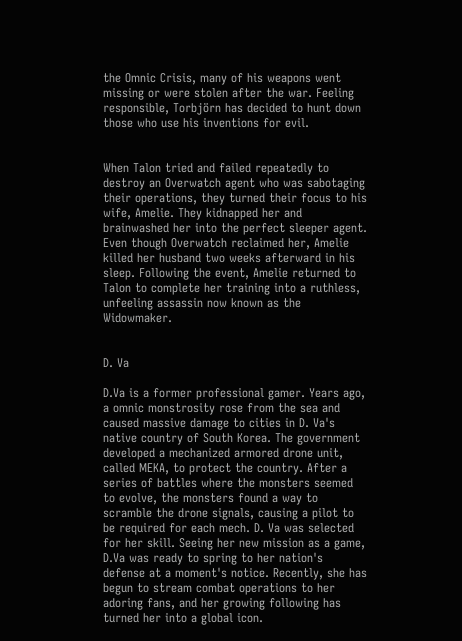the Omnic Crisis, many of his weapons went missing or were stolen after the war. Feeling responsible, Torbjörn has decided to hunt down those who use his inventions for evil.


When Talon tried and failed repeatedly to destroy an Overwatch agent who was sabotaging their operations, they turned their focus to his wife, Amelie. They kidnapped her and brainwashed her into the perfect sleeper agent. Even though Overwatch reclaimed her, Amelie killed her husband two weeks afterward in his sleep. Following the event, Amelie returned to Talon to complete her training into a ruthless, unfeeling assassin now known as the Widowmaker.


D. Va

D.Va is a former professional gamer. Years ago, a omnic monstrosity rose from the sea and caused massive damage to cities in D. Va's native country of South Korea. The government developed a mechanized armored drone unit, called MEKA, to protect the country. After a series of battles where the monsters seemed to evolve, the monsters found a way to scramble the drone signals, causing a pilot to be required for each mech. D. Va was selected for her skill. Seeing her new mission as a game, D.Va was ready to spring to her nation's defense at a moment's notice. Recently, she has begun to stream combat operations to her adoring fans, and her growing following has turned her into a global icon.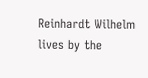Reinhardt Wilhelm lives by the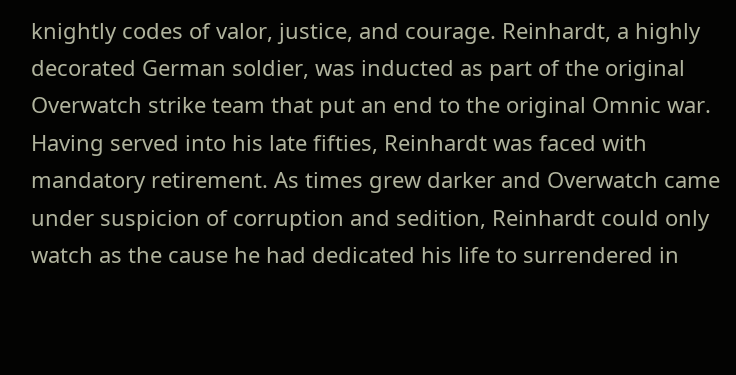knightly codes of valor, justice, and courage. Reinhardt, a highly decorated German soldier, was inducted as part of the original Overwatch strike team that put an end to the original Omnic war. Having served into his late fifties, Reinhardt was faced with mandatory retirement. As times grew darker and Overwatch came under suspicion of corruption and sedition, Reinhardt could only watch as the cause he had dedicated his life to surrendered in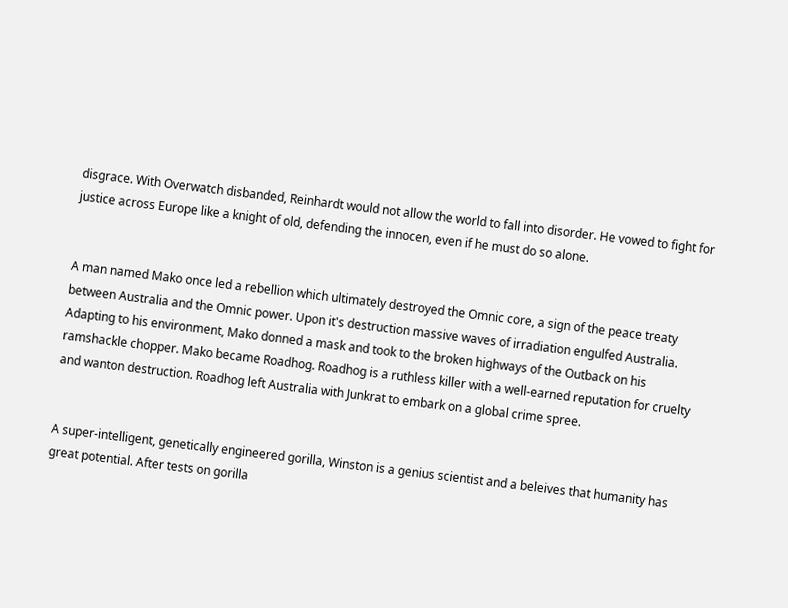disgrace. With Overwatch disbanded, Reinhardt would not allow the world to fall into disorder. He vowed to fight for justice across Europe like a knight of old, defending the innocen, even if he must do so alone.


A man named Mako once led a rebellion which ultimately destroyed the Omnic core, a sign of the peace treaty between Australia and the Omnic power. Upon it's destruction massive waves of irradiation engulfed Australia. Adapting to his environment, Mako donned a mask and took to the broken highways of the Outback on his ramshackle chopper. Mako became Roadhog. Roadhog is a ruthless killer with a well-earned reputation for cruelty and wanton destruction. Roadhog left Australia with Junkrat to embark on a global crime spree.


A super-intelligent, genetically engineered gorilla, Winston is a genius scientist and a beleives that humanity has great potential. After tests on gorilla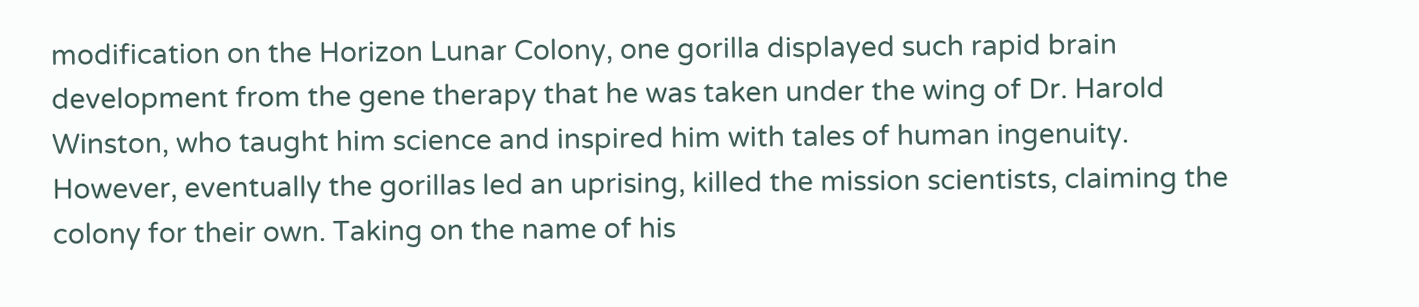modification on the Horizon Lunar Colony, one gorilla displayed such rapid brain development from the gene therapy that he was taken under the wing of Dr. Harold Winston, who taught him science and inspired him with tales of human ingenuity. However, eventually the gorillas led an uprising, killed the mission scientists, claiming the colony for their own. Taking on the name of his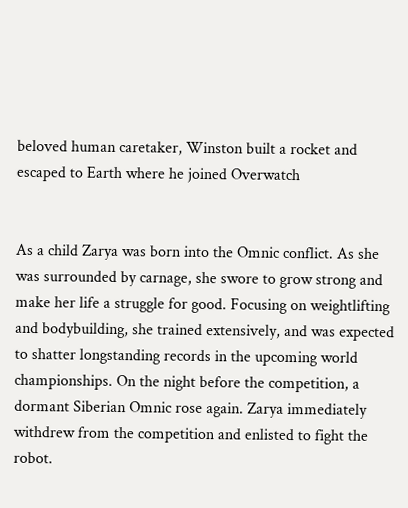beloved human caretaker, Winston built a rocket and escaped to Earth where he joined Overwatch


As a child Zarya was born into the Omnic conflict. As she was surrounded by carnage, she swore to grow strong and make her life a struggle for good. Focusing on weightlifting and bodybuilding, she trained extensively, and was expected to shatter longstanding records in the upcoming world championships. On the night before the competition, a dormant Siberian Omnic rose again. Zarya immediately withdrew from the competition and enlisted to fight the robot.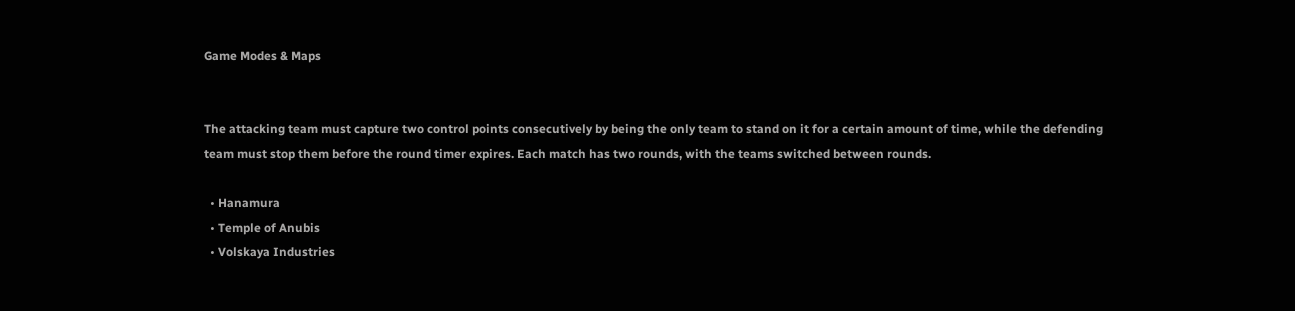Game Modes & Maps


The attacking team must capture two control points consecutively by being the only team to stand on it for a certain amount of time, while the defending team must stop them before the round timer expires. Each match has two rounds, with the teams switched between rounds.

  • Hanamura
  • Temple of Anubis
  • Volskaya Industries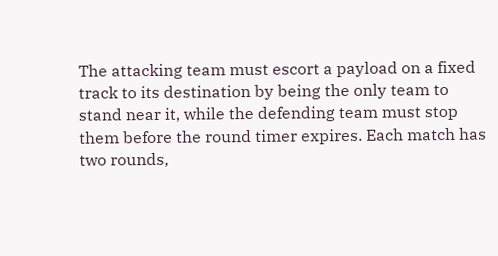The attacking team must escort a payload on a fixed track to its destination by being the only team to stand near it, while the defending team must stop them before the round timer expires. Each match has two rounds,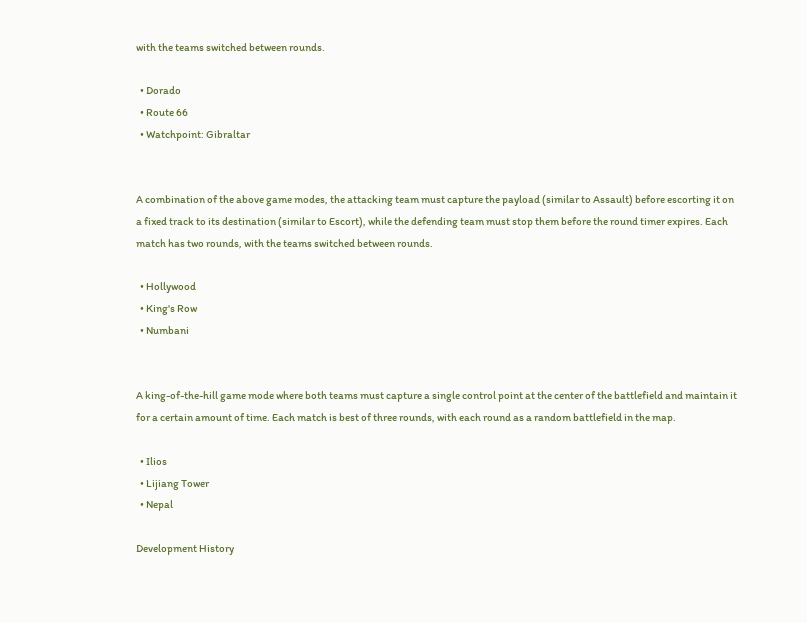with the teams switched between rounds.

  • Dorado
  • Route 66
  • Watchpoint: Gibraltar


A combination of the above game modes, the attacking team must capture the payload (similar to Assault) before escorting it on a fixed track to its destination (similar to Escort), while the defending team must stop them before the round timer expires. Each match has two rounds, with the teams switched between rounds.

  • Hollywood
  • King's Row
  • Numbani


A king-of-the-hill game mode where both teams must capture a single control point at the center of the battlefield and maintain it for a certain amount of time. Each match is best of three rounds, with each round as a random battlefield in the map.

  • Ilios
  • Lijiang Tower
  • Nepal

Development History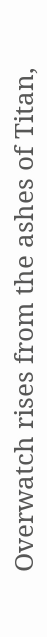Overwatch rises from the ashes of Titan,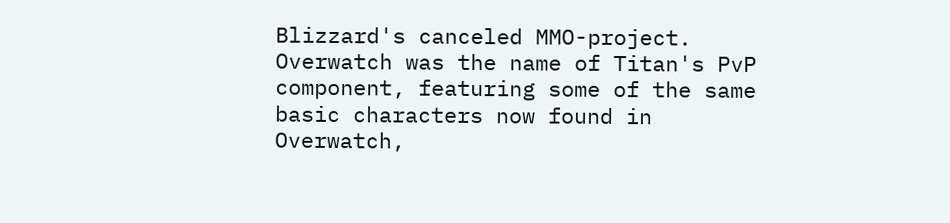Blizzard's canceled MMO-project. Overwatch was the name of Titan's PvP component, featuring some of the same basic characters now found in Overwatch,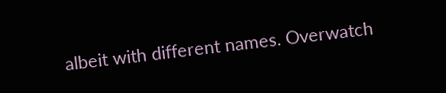albeit with different names. Overwatch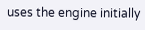uses the engine initially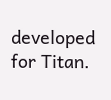developed for Titan.